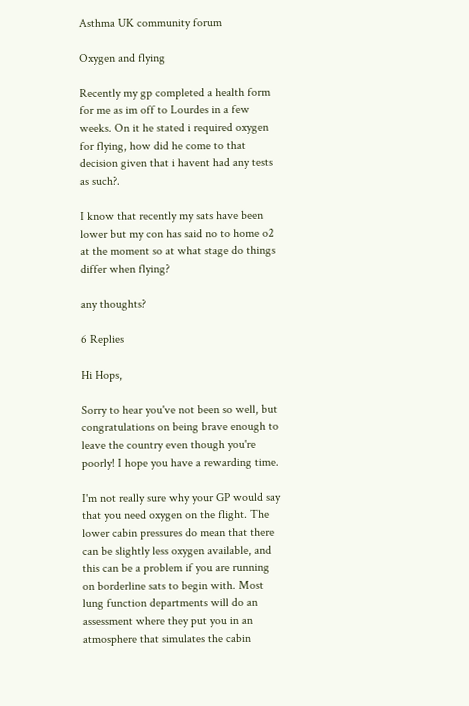Asthma UK community forum

Oxygen and flying

Recently my gp completed a health form for me as im off to Lourdes in a few weeks. On it he stated i required oxygen for flying, how did he come to that decision given that i havent had any tests as such?.

I know that recently my sats have been lower but my con has said no to home o2 at the moment so at what stage do things differ when flying?

any thoughts?

6 Replies

Hi Hops,

Sorry to hear you've not been so well, but congratulations on being brave enough to leave the country even though you're poorly! I hope you have a rewarding time.

I'm not really sure why your GP would say that you need oxygen on the flight. The lower cabin pressures do mean that there can be slightly less oxygen available, and this can be a problem if you are running on borderline sats to begin with. Most lung function departments will do an assessment where they put you in an atmosphere that simulates the cabin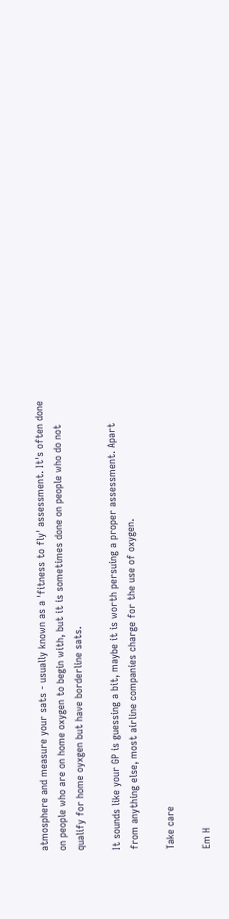atmosphere and measure your sats - usually known as a 'fitness to fly' assessment. It's often done on people who are on home oxygen to begin with, but it is sometimes done on people who do not qualify for home oyxgen but have borderline sats.

It sounds like your GP is guessing a bit, maybe it is worth persuing a proper assessment. Apart from anything else, most airline companies charge for the use of oxygen.

Take care

Em H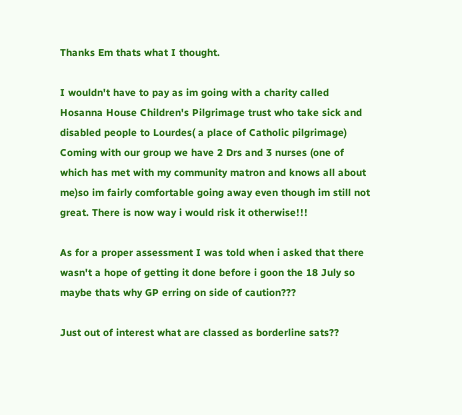Thanks Em thats what I thought.

I wouldn't have to pay as im going with a charity called Hosanna House Children's Pilgrimage trust who take sick and disabled people to Lourdes( a place of Catholic pilgrimage) Coming with our group we have 2 Drs and 3 nurses (one of which has met with my community matron and knows all about me)so im fairly comfortable going away even though im still not great. There is now way i would risk it otherwise!!!

As for a proper assessment I was told when i asked that there wasn't a hope of getting it done before i goon the 18 July so maybe thats why GP erring on side of caution???

Just out of interest what are classed as borderline sats??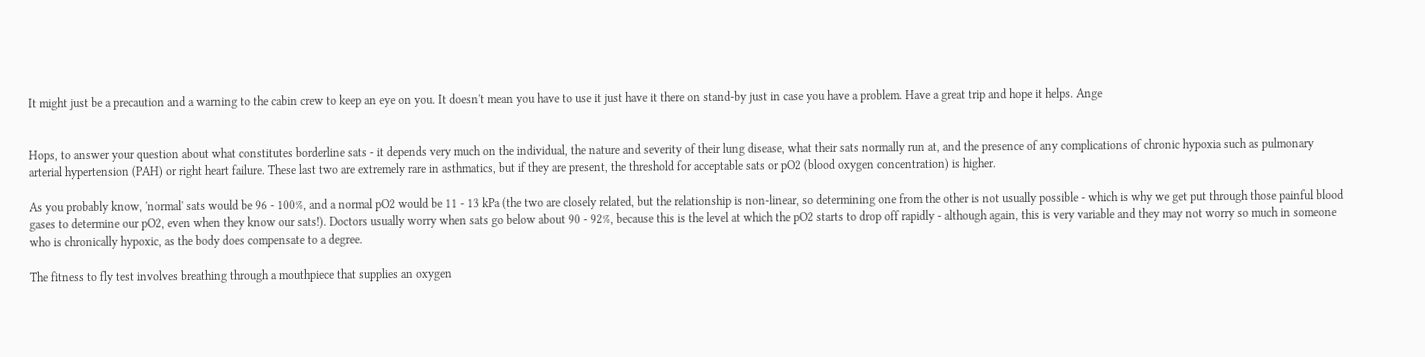It might just be a precaution and a warning to the cabin crew to keep an eye on you. It doesn't mean you have to use it just have it there on stand-by just in case you have a problem. Have a great trip and hope it helps. Ange


Hops, to answer your question about what constitutes borderline sats - it depends very much on the individual, the nature and severity of their lung disease, what their sats normally run at, and the presence of any complications of chronic hypoxia such as pulmonary arterial hypertension (PAH) or right heart failure. These last two are extremely rare in asthmatics, but if they are present, the threshold for acceptable sats or pO2 (blood oxygen concentration) is higher.

As you probably know, 'normal' sats would be 96 - 100%, and a normal pO2 would be 11 - 13 kPa (the two are closely related, but the relationship is non-linear, so determining one from the other is not usually possible - which is why we get put through those painful blood gases to determine our pO2, even when they know our sats!). Doctors usually worry when sats go below about 90 - 92%, because this is the level at which the pO2 starts to drop off rapidly - although again, this is very variable and they may not worry so much in someone who is chronically hypoxic, as the body does compensate to a degree.

The fitness to fly test involves breathing through a mouthpiece that supplies an oxygen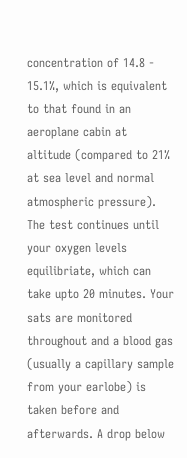concentration of 14.8 - 15.1%, which is equivalent to that found in an aeroplane cabin at altitude (compared to 21% at sea level and normal atmospheric pressure). The test continues until your oxygen levels equilibriate, which can take upto 20 minutes. Your sats are monitored throughout and a blood gas (usually a capillary sample from your earlobe) is taken before and afterwards. A drop below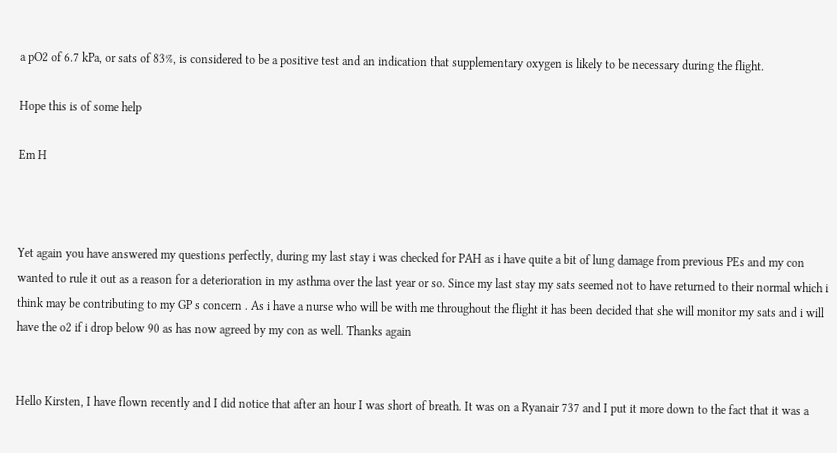a pO2 of 6.7 kPa, or sats of 83%, is considered to be a positive test and an indication that supplementary oxygen is likely to be necessary during the flight.

Hope this is of some help

Em H



Yet again you have answered my questions perfectly, during my last stay i was checked for PAH as i have quite a bit of lung damage from previous PEs and my con wanted to rule it out as a reason for a deterioration in my asthma over the last year or so. Since my last stay my sats seemed not to have returned to their normal which i think may be contributing to my GP s concern . As i have a nurse who will be with me throughout the flight it has been decided that she will monitor my sats and i will have the o2 if i drop below 90 as has now agreed by my con as well. Thanks again


Hello Kirsten, I have flown recently and I did notice that after an hour I was short of breath. It was on a Ryanair 737 and I put it more down to the fact that it was a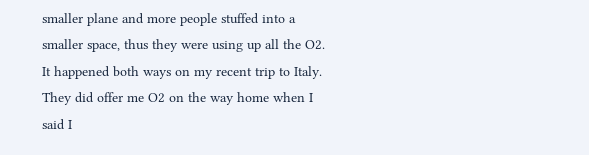smaller plane and more people stuffed into a smaller space, thus they were using up all the O2. It happened both ways on my recent trip to Italy. They did offer me O2 on the way home when I said I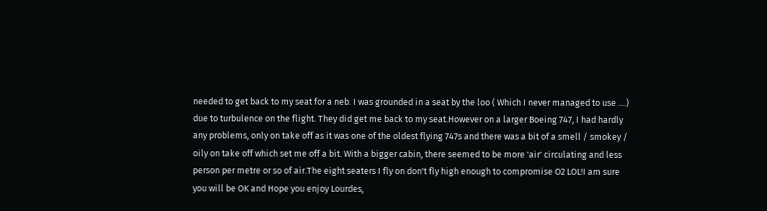needed to get back to my seat for a neb. I was grounded in a seat by the loo ( Which I never managed to use ....) due to turbulence on the flight. They did get me back to my seat.However on a larger Boeing 747, I had hardly any problems, only on take off as it was one of the oldest flying 747s and there was a bit of a smell / smokey / oily on take off which set me off a bit. With a bigger cabin, there seemed to be more 'air' circulating and less person per metre or so of air.The eight seaters I fly on don't fly high enough to compromise O2 LOL!I am sure you will be OK and Hope you enjoy Lourdes,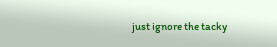just ignore the tacky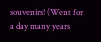souvenirs! (Went for a day many years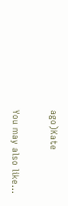ago)Kate


You may also like...